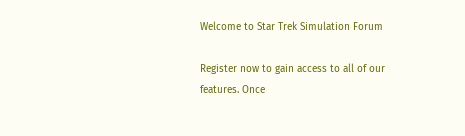Welcome to Star Trek Simulation Forum

Register now to gain access to all of our features. Once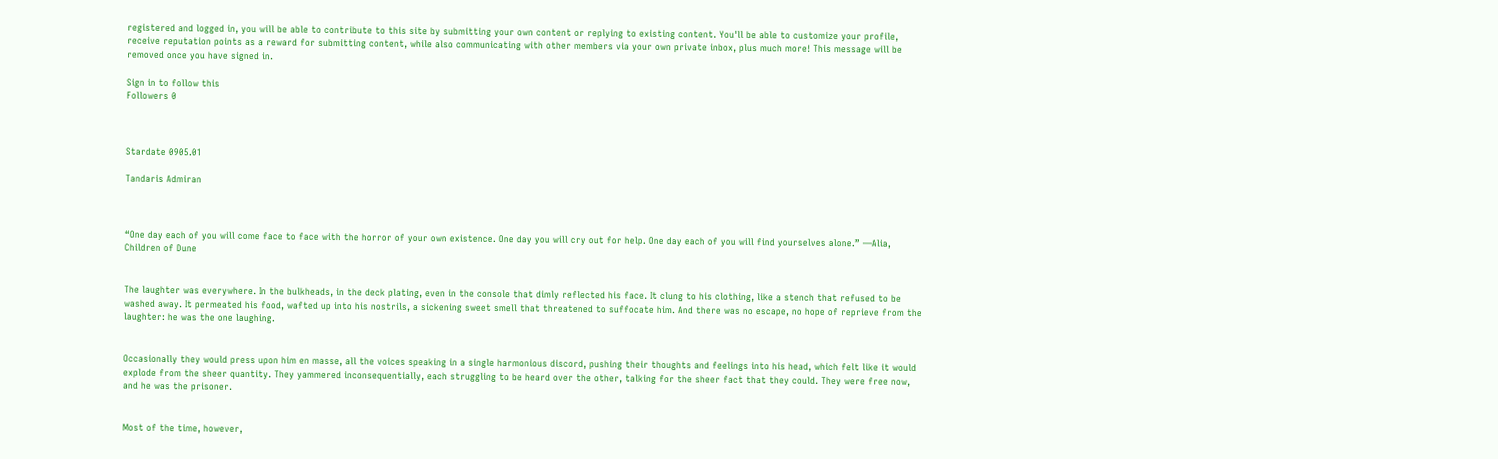registered and logged in, you will be able to contribute to this site by submitting your own content or replying to existing content. You'll be able to customize your profile, receive reputation points as a reward for submitting content, while also communicating with other members via your own private inbox, plus much more! This message will be removed once you have signed in.

Sign in to follow this
Followers 0



Stardate 0905.01

Tandaris Admiran



“One day each of you will come face to face with the horror of your own existence. One day you will cry out for help. One day each of you will find yourselves alone.” —Alia, Children of Dune


The laughter was everywhere. In the bulkheads, in the deck plating, even in the console that dimly reflected his face. It clung to his clothing, like a stench that refused to be washed away. It permeated his food, wafted up into his nostrils, a sickening sweet smell that threatened to suffocate him. And there was no escape, no hope of reprieve from the laughter: he was the one laughing.


Occasionally they would press upon him en masse, all the voices speaking in a single harmonious discord, pushing their thoughts and feelings into his head, which felt like it would explode from the sheer quantity. They yammered inconsequentially, each struggling to be heard over the other, talking for the sheer fact that they could. They were free now, and he was the prisoner.


Most of the time, however,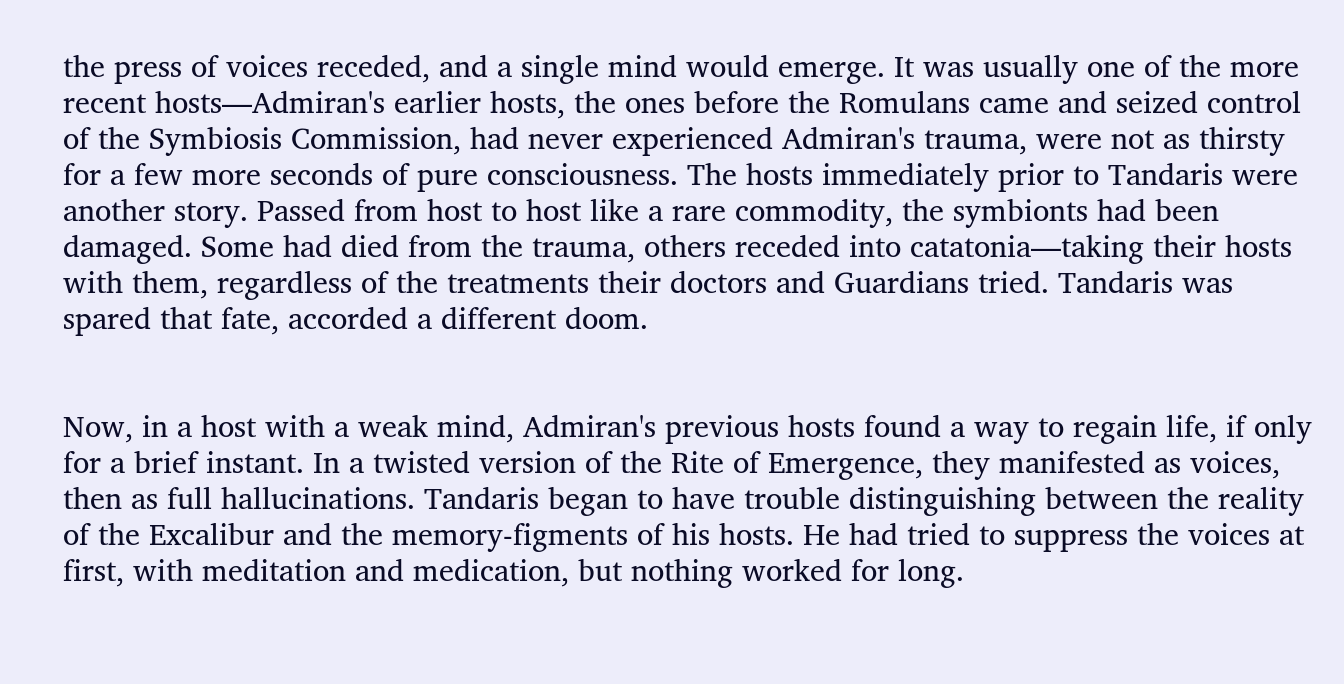the press of voices receded, and a single mind would emerge. It was usually one of the more recent hosts—Admiran's earlier hosts, the ones before the Romulans came and seized control of the Symbiosis Commission, had never experienced Admiran's trauma, were not as thirsty for a few more seconds of pure consciousness. The hosts immediately prior to Tandaris were another story. Passed from host to host like a rare commodity, the symbionts had been damaged. Some had died from the trauma, others receded into catatonia—taking their hosts with them, regardless of the treatments their doctors and Guardians tried. Tandaris was spared that fate, accorded a different doom.


Now, in a host with a weak mind, Admiran's previous hosts found a way to regain life, if only for a brief instant. In a twisted version of the Rite of Emergence, they manifested as voices, then as full hallucinations. Tandaris began to have trouble distinguishing between the reality of the Excalibur and the memory-figments of his hosts. He had tried to suppress the voices at first, with meditation and medication, but nothing worked for long.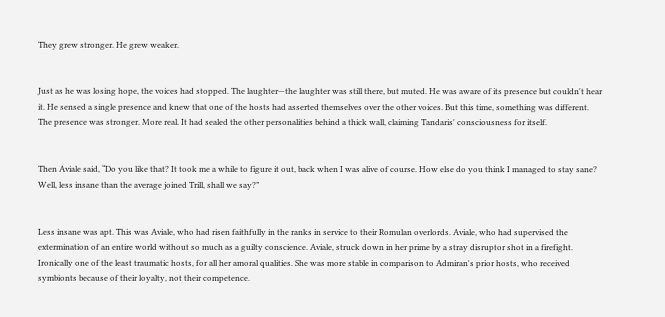They grew stronger. He grew weaker.


Just as he was losing hope, the voices had stopped. The laughter—the laughter was still there, but muted. He was aware of its presence but couldn't hear it. He sensed a single presence and knew that one of the hosts had asserted themselves over the other voices. But this time, something was different. The presence was stronger. More real. It had sealed the other personalities behind a thick wall, claiming Tandaris' consciousness for itself.


Then Aviale said, “Do you like that? It took me a while to figure it out, back when I was alive of course. How else do you think I managed to stay sane? Well, less insane than the average joined Trill, shall we say?”


Less insane was apt. This was Aviale, who had risen faithfully in the ranks in service to their Romulan overlords. Aviale, who had supervised the extermination of an entire world without so much as a guilty conscience. Aviale, struck down in her prime by a stray disruptor shot in a firefight. Ironically one of the least traumatic hosts, for all her amoral qualities. She was more stable in comparison to Admiran's prior hosts, who received symbionts because of their loyalty, not their competence.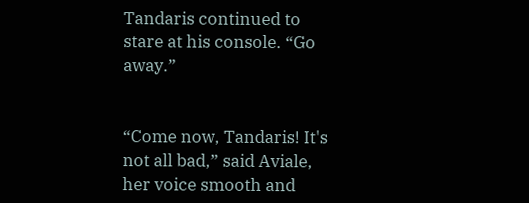Tandaris continued to stare at his console. “Go away.”


“Come now, Tandaris! It's not all bad,” said Aviale, her voice smooth and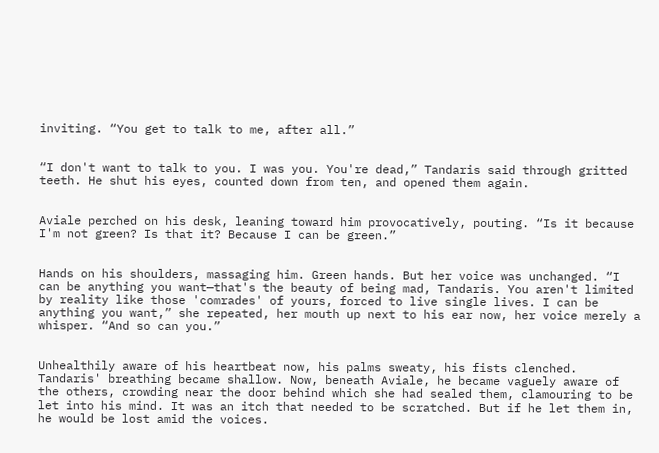inviting. “You get to talk to me, after all.”


“I don't want to talk to you. I was you. You're dead,” Tandaris said through gritted teeth. He shut his eyes, counted down from ten, and opened them again.


Aviale perched on his desk, leaning toward him provocatively, pouting. “Is it because I'm not green? Is that it? Because I can be green.”


Hands on his shoulders, massaging him. Green hands. But her voice was unchanged. “I can be anything you want—that's the beauty of being mad, Tandaris. You aren't limited by reality like those 'comrades' of yours, forced to live single lives. I can be anything you want,” she repeated, her mouth up next to his ear now, her voice merely a whisper. “And so can you.”


Unhealthily aware of his heartbeat now, his palms sweaty, his fists clenched. Tandaris' breathing became shallow. Now, beneath Aviale, he became vaguely aware of the others, crowding near the door behind which she had sealed them, clamouring to be let into his mind. It was an itch that needed to be scratched. But if he let them in, he would be lost amid the voices.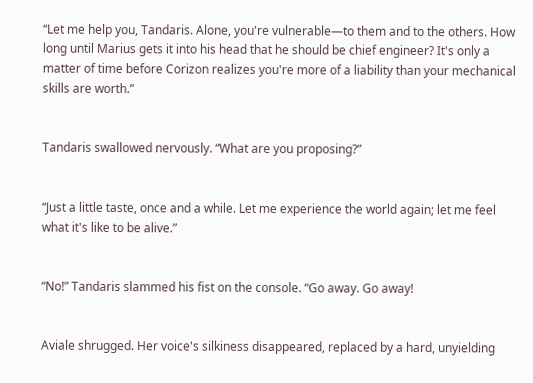“Let me help you, Tandaris. Alone, you're vulnerable—to them and to the others. How long until Marius gets it into his head that he should be chief engineer? It's only a matter of time before Corizon realizes you're more of a liability than your mechanical skills are worth.”


Tandaris swallowed nervously. “What are you proposing?”


“Just a little taste, once and a while. Let me experience the world again; let me feel what it's like to be alive.”


“No!” Tandaris slammed his fist on the console. “Go away. Go away!


Aviale shrugged. Her voice's silkiness disappeared, replaced by a hard, unyielding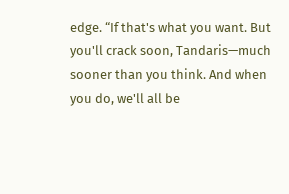edge. “If that's what you want. But you'll crack soon, Tandaris—much sooner than you think. And when you do, we'll all be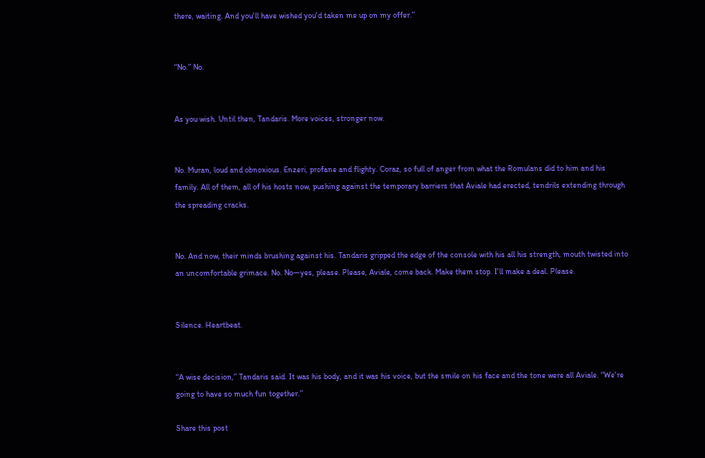there, waiting. And you'll have wished you'd taken me up on my offer.”


“No.” No.


As you wish. Until then, Tandaris. More voices, stronger now.


No. Muran, loud and obnoxious. Enzeri, profane and flighty. Coraz, so full of anger from what the Romulans did to him and his family. All of them, all of his hosts now, pushing against the temporary barriers that Aviale had erected, tendrils extending through the spreading cracks.


No. And now, their minds brushing against his. Tandaris gripped the edge of the console with his all his strength, mouth twisted into an uncomfortable grimace. No. No—yes, please. Please, Aviale, come back. Make them stop. I'll make a deal. Please.


Silence. Heartbeat.


“A wise decision,” Tandaris said. It was his body, and it was his voice, but the smile on his face and the tone were all Aviale. “We're going to have so much fun together.”

Share this post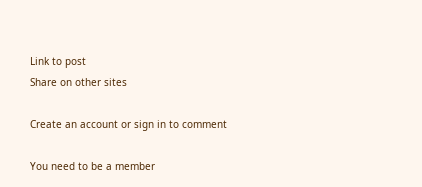Link to post
Share on other sites

Create an account or sign in to comment

You need to be a member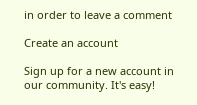in order to leave a comment

Create an account

Sign up for a new account in our community. It's easy!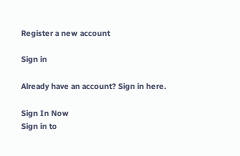Register a new account

Sign in

Already have an account? Sign in here.

Sign In Now
Sign in to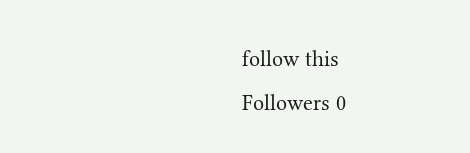follow this
Followers 0